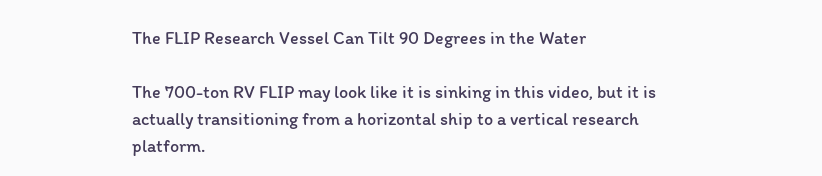The FLIP Research Vessel Can Tilt 90 Degrees in the Water

The 700-ton RV FLIP may look like it is sinking in this video, but it is actually transitioning from a horizontal ship to a vertical research platform.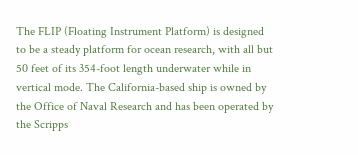The FLIP (Floating Instrument Platform) is designed to be a steady platform for ocean research, with all but 50 feet of its 354-foot length underwater while in vertical mode. The California-based ship is owned by the Office of Naval Research and has been operated by the Scripps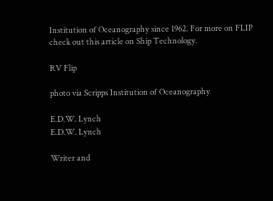Institution of Oceanography since 1962. For more on FLIP check out this article on Ship Technology.

RV Flip

photo via Scripps Institution of Oceanography

E.D.W. Lynch
E.D.W. Lynch

Writer and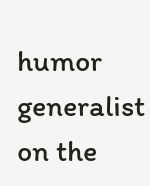humor generalist on the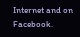Internet and on Facebook.